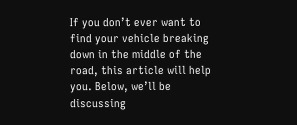If you don’t ever want to find your vehicle breaking down in the middle of the road, this article will help you. Below, we’ll be discussing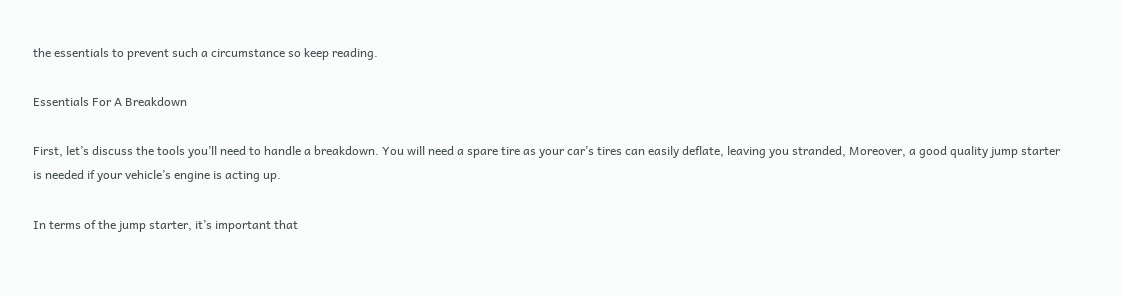the essentials to prevent such a circumstance so keep reading.

Essentials For A Breakdown

First, let’s discuss the tools you’ll need to handle a breakdown. You will need a spare tire as your car’s tires can easily deflate, leaving you stranded, Moreover, a good quality jump starter is needed if your vehicle’s engine is acting up.

In terms of the jump starter, it’s important that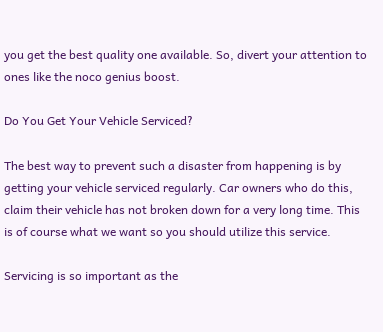you get the best quality one available. So, divert your attention to ones like the noco genius boost.

Do You Get Your Vehicle Serviced?

The best way to prevent such a disaster from happening is by getting your vehicle serviced regularly. Car owners who do this, claim their vehicle has not broken down for a very long time. This is of course what we want so you should utilize this service.

Servicing is so important as the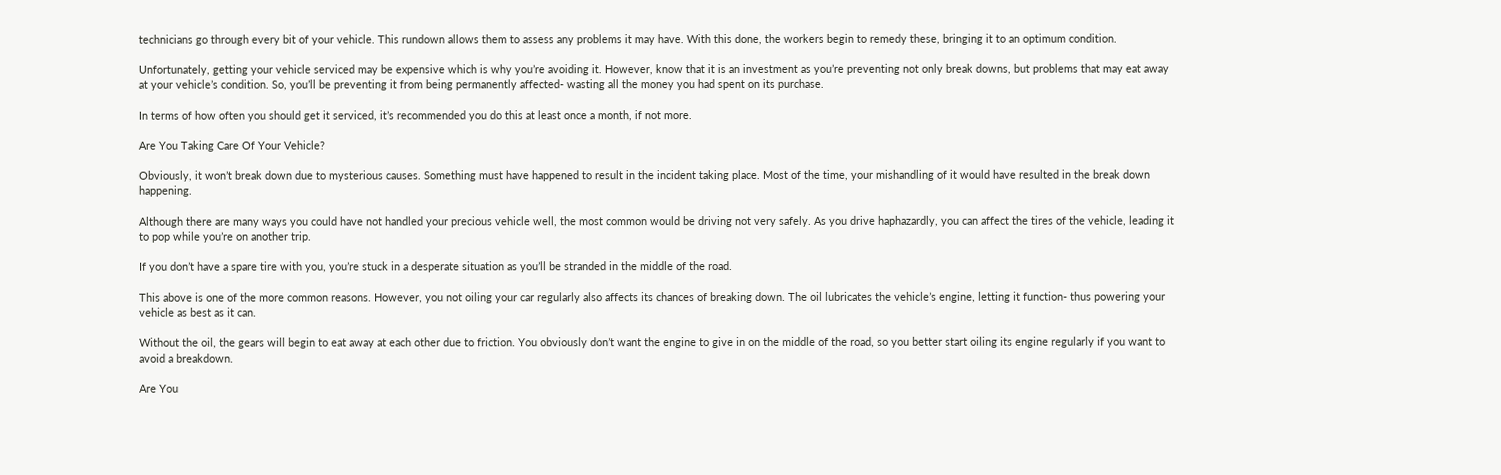technicians go through every bit of your vehicle. This rundown allows them to assess any problems it may have. With this done, the workers begin to remedy these, bringing it to an optimum condition.

Unfortunately, getting your vehicle serviced may be expensive which is why you’re avoiding it. However, know that it is an investment as you’re preventing not only break downs, but problems that may eat away at your vehicle’s condition. So, you’ll be preventing it from being permanently affected- wasting all the money you had spent on its purchase.

In terms of how often you should get it serviced, it’s recommended you do this at least once a month, if not more.

Are You Taking Care Of Your Vehicle?

Obviously, it won’t break down due to mysterious causes. Something must have happened to result in the incident taking place. Most of the time, your mishandling of it would have resulted in the break down happening.

Although there are many ways you could have not handled your precious vehicle well, the most common would be driving not very safely. As you drive haphazardly, you can affect the tires of the vehicle, leading it to pop while you’re on another trip.

If you don’t have a spare tire with you, you’re stuck in a desperate situation as you’ll be stranded in the middle of the road.

This above is one of the more common reasons. However, you not oiling your car regularly also affects its chances of breaking down. The oil lubricates the vehicle’s engine, letting it function- thus powering your vehicle as best as it can.

Without the oil, the gears will begin to eat away at each other due to friction. You obviously don’t want the engine to give in on the middle of the road, so you better start oiling its engine regularly if you want to avoid a breakdown.

Are You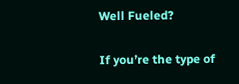Well Fueled?

If you’re the type of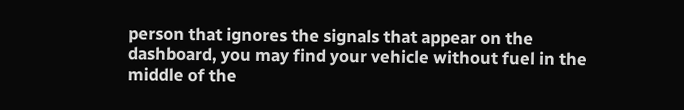person that ignores the signals that appear on the dashboard, you may find your vehicle without fuel in the middle of the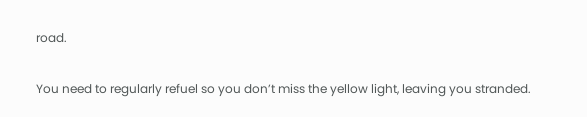road.

You need to regularly refuel so you don’t miss the yellow light, leaving you stranded.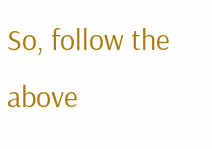So, follow the above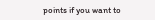points if you want to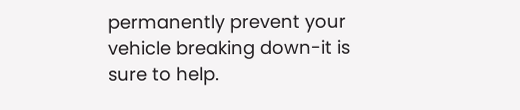permanently prevent your vehicle breaking down-it is sure to help.